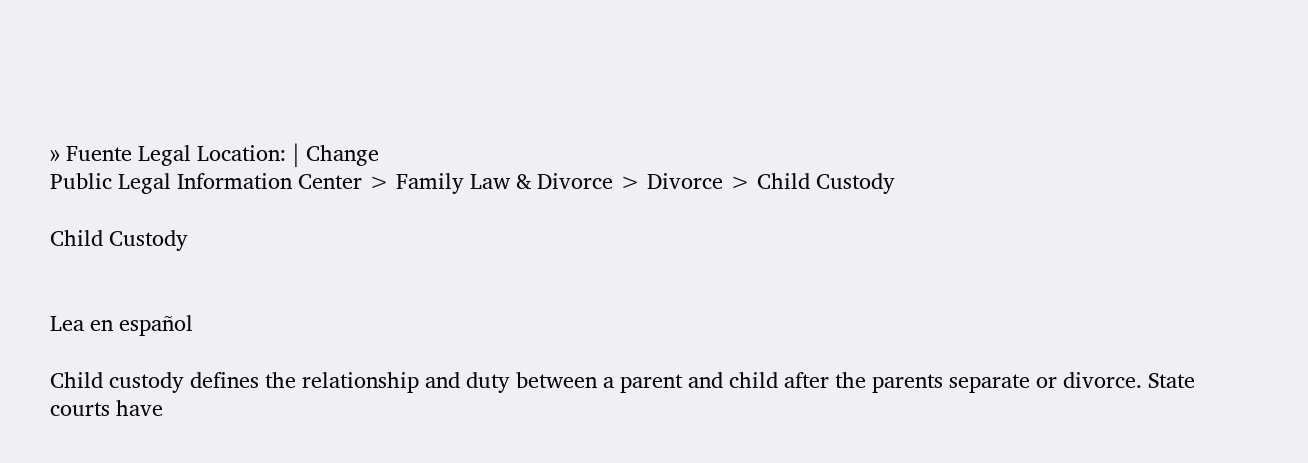» Fuente Legal Location: | Change
Public Legal Information Center > Family Law & Divorce > Divorce > Child Custody

Child Custody


Lea en español

Child custody defines the relationship and duty between a parent and child after the parents separate or divorce. State courts have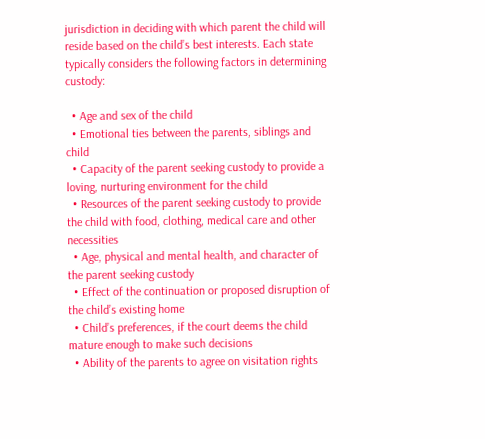jurisdiction in deciding with which parent the child will reside based on the child’s best interests. Each state typically considers the following factors in determining custody:

  • Age and sex of the child
  • Emotional ties between the parents, siblings and child
  • Capacity of the parent seeking custody to provide a loving, nurturing environment for the child
  • Resources of the parent seeking custody to provide the child with food, clothing, medical care and other necessities
  • Age, physical and mental health, and character of the parent seeking custody
  • Effect of the continuation or proposed disruption of the child’s existing home
  • Child’s preferences, if the court deems the child mature enough to make such decisions
  • Ability of the parents to agree on visitation rights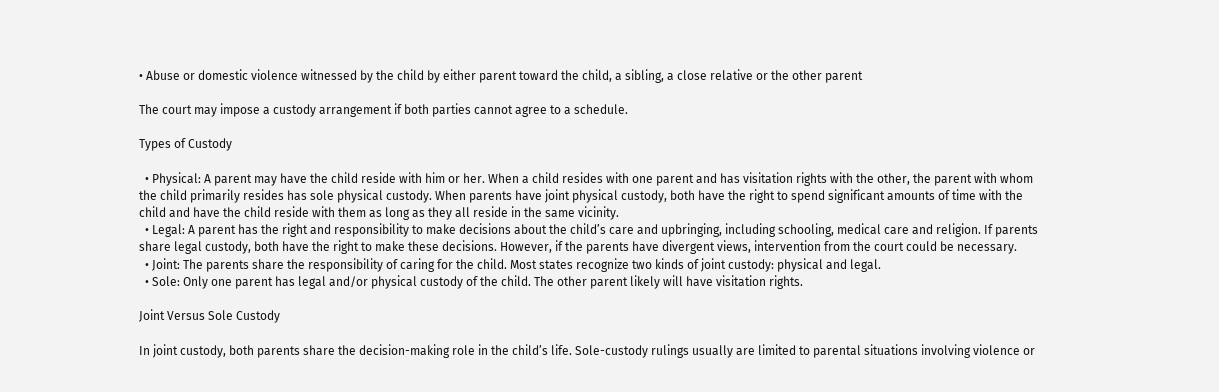• Abuse or domestic violence witnessed by the child by either parent toward the child, a sibling, a close relative or the other parent

The court may impose a custody arrangement if both parties cannot agree to a schedule.

Types of Custody

  • Physical: A parent may have the child reside with him or her. When a child resides with one parent and has visitation rights with the other, the parent with whom the child primarily resides has sole physical custody. When parents have joint physical custody, both have the right to spend significant amounts of time with the child and have the child reside with them as long as they all reside in the same vicinity.
  • Legal: A parent has the right and responsibility to make decisions about the child’s care and upbringing, including schooling, medical care and religion. If parents share legal custody, both have the right to make these decisions. However, if the parents have divergent views, intervention from the court could be necessary.
  • Joint: The parents share the responsibility of caring for the child. Most states recognize two kinds of joint custody: physical and legal.
  • Sole: Only one parent has legal and/or physical custody of the child. The other parent likely will have visitation rights.

Joint Versus Sole Custody

In joint custody, both parents share the decision-making role in the child’s life. Sole-custody rulings usually are limited to parental situations involving violence or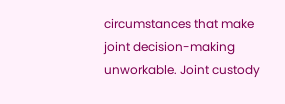circumstances that make joint decision-making unworkable. Joint custody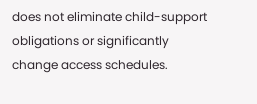does not eliminate child-support obligations or significantly change access schedules.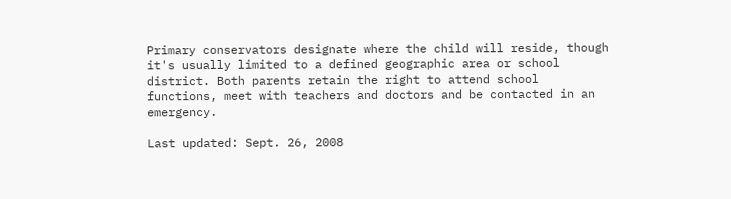Primary conservators designate where the child will reside, though it's usually limited to a defined geographic area or school district. Both parents retain the right to attend school functions, meet with teachers and doctors and be contacted in an emergency.

Last updated: Sept. 26, 2008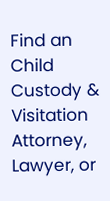Find an Child Custody & Visitation Attorney, Lawyer, or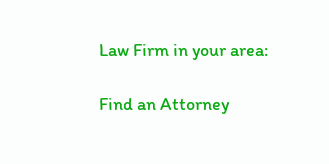Law Firm in your area:

Find an Attorney